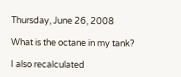Thursday, June 26, 2008

What is the octane in my tank?

I also recalculated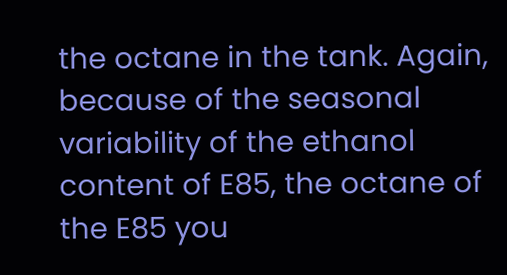the octane in the tank. Again, because of the seasonal variability of the ethanol content of E85, the octane of the E85 you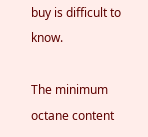buy is difficult to know.

The minimum octane content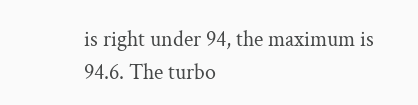is right under 94, the maximum is 94.6. The turbo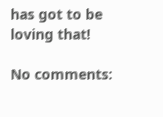has got to be loving that!

No comments: